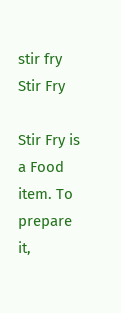stir fry  Stir Fry

Stir Fry is a Food item. To prepare it,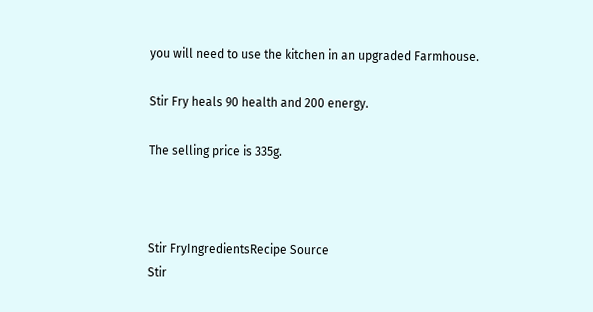you will need to use the kitchen in an upgraded Farmhouse.

Stir Fry heals 90 health and 200 energy.

The selling price is 335g.



Stir FryIngredientsRecipe Source
Stir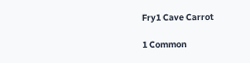Fry1 Cave Carrot

1 Common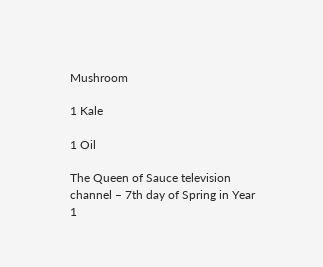Mushroom

1 Kale

1 Oil

The Queen of Sauce television channel – 7th day of Spring in Year 1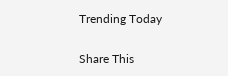Trending Today

Share This